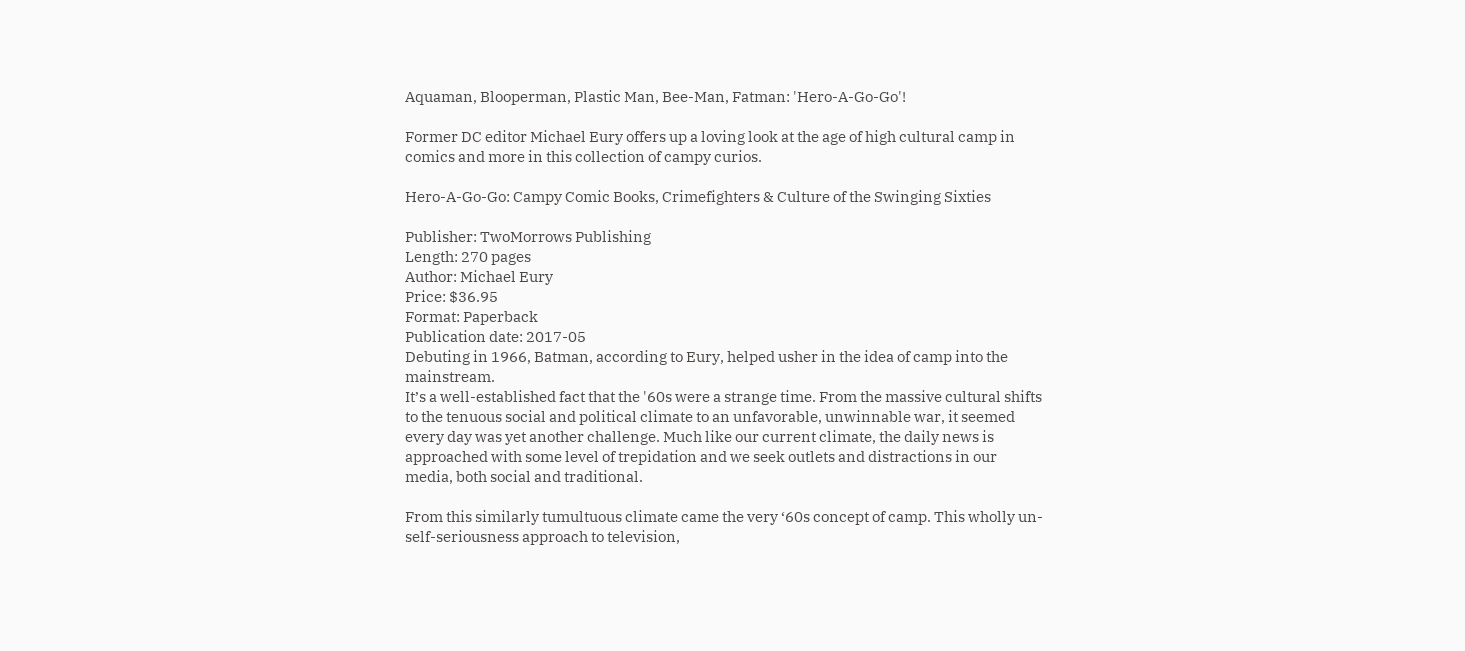Aquaman, Blooperman, Plastic Man, Bee-Man, Fatman: 'Hero-A-Go-Go'!

Former DC editor Michael Eury offers up a loving look at the age of high cultural camp in comics and more in this collection of campy curios.

Hero-A-Go-Go: Campy Comic Books, Crimefighters & Culture of the Swinging Sixties

Publisher: TwoMorrows Publishing
Length: 270 pages
Author: Michael Eury
Price: $36.95
Format: Paperback
Publication date: 2017-05
Debuting in 1966, Batman, according to Eury, helped usher in the idea of camp into the mainstream.
It’s a well-established fact that the '60s were a strange time. From the massive cultural shifts to the tenuous social and political climate to an unfavorable, unwinnable war, it seemed every day was yet another challenge. Much like our current climate, the daily news is approached with some level of trepidation and we seek outlets and distractions in our media, both social and traditional.

From this similarly tumultuous climate came the very ‘60s concept of camp. This wholly un-self-seriousness approach to television,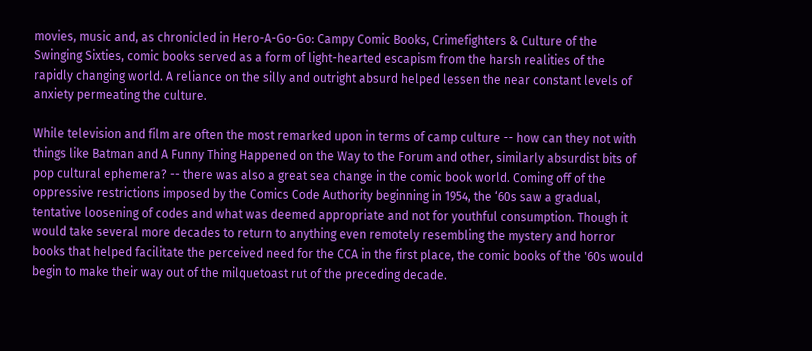movies, music and, as chronicled in Hero-A-Go-Go: Campy Comic Books, Crimefighters & Culture of the Swinging Sixties, comic books served as a form of light-hearted escapism from the harsh realities of the rapidly changing world. A reliance on the silly and outright absurd helped lessen the near constant levels of anxiety permeating the culture.

While television and film are often the most remarked upon in terms of camp culture -- how can they not with things like Batman and A Funny Thing Happened on the Way to the Forum and other, similarly absurdist bits of pop cultural ephemera? -- there was also a great sea change in the comic book world. Coming off of the oppressive restrictions imposed by the Comics Code Authority beginning in 1954, the ‘60s saw a gradual, tentative loosening of codes and what was deemed appropriate and not for youthful consumption. Though it would take several more decades to return to anything even remotely resembling the mystery and horror books that helped facilitate the perceived need for the CCA in the first place, the comic books of the '60s would begin to make their way out of the milquetoast rut of the preceding decade.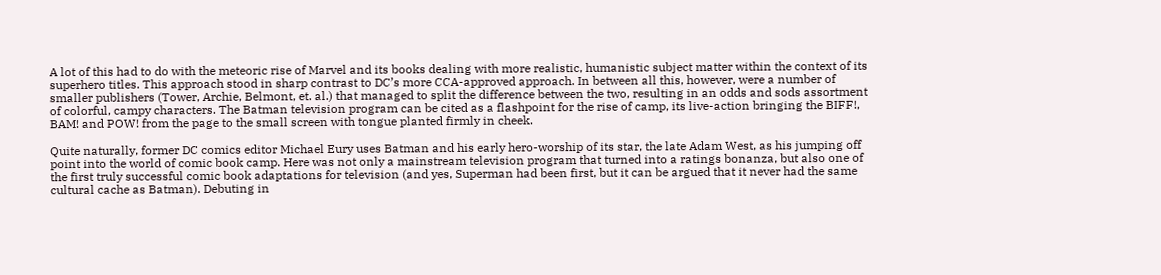A lot of this had to do with the meteoric rise of Marvel and its books dealing with more realistic, humanistic subject matter within the context of its superhero titles. This approach stood in sharp contrast to DC’s more CCA-approved approach. In between all this, however, were a number of smaller publishers (Tower, Archie, Belmont, et. al.) that managed to split the difference between the two, resulting in an odds and sods assortment of colorful, campy characters. The Batman television program can be cited as a flashpoint for the rise of camp, its live-action bringing the BIFF!, BAM! and POW! from the page to the small screen with tongue planted firmly in cheek.

Quite naturally, former DC comics editor Michael Eury uses Batman and his early hero-worship of its star, the late Adam West, as his jumping off point into the world of comic book camp. Here was not only a mainstream television program that turned into a ratings bonanza, but also one of the first truly successful comic book adaptations for television (and yes, Superman had been first, but it can be argued that it never had the same cultural cache as Batman). Debuting in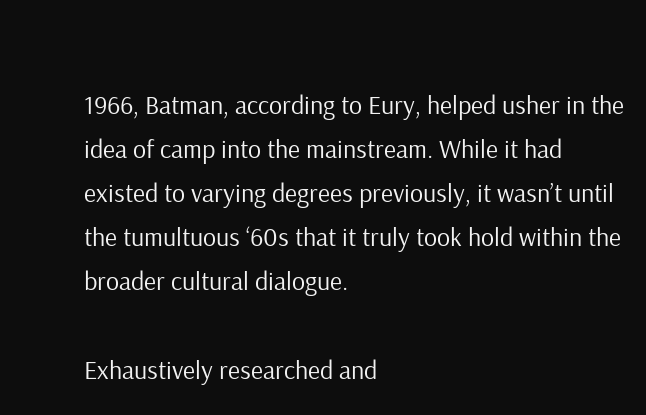1966, Batman, according to Eury, helped usher in the idea of camp into the mainstream. While it had existed to varying degrees previously, it wasn’t until the tumultuous ‘60s that it truly took hold within the broader cultural dialogue.

Exhaustively researched and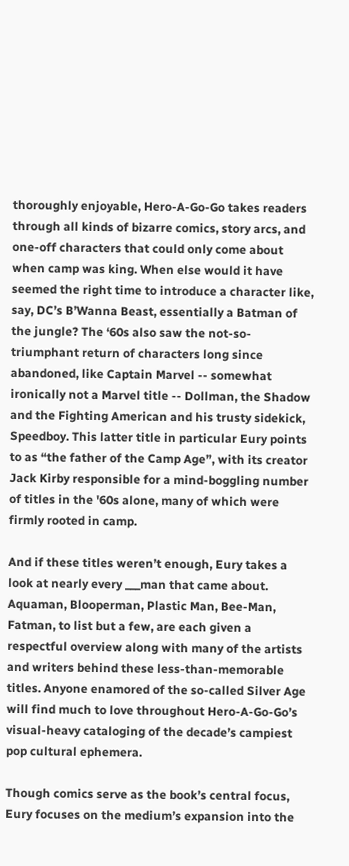thoroughly enjoyable, Hero-A-Go-Go takes readers through all kinds of bizarre comics, story arcs, and one-off characters that could only come about when camp was king. When else would it have seemed the right time to introduce a character like, say, DC’s B’Wanna Beast, essentially a Batman of the jungle? The ‘60s also saw the not-so-triumphant return of characters long since abandoned, like Captain Marvel -- somewhat ironically not a Marvel title -- Dollman, the Shadow and the Fighting American and his trusty sidekick, Speedboy. This latter title in particular Eury points to as “the father of the Camp Age”, with its creator Jack Kirby responsible for a mind-boggling number of titles in the '60s alone, many of which were firmly rooted in camp.

And if these titles weren’t enough, Eury takes a look at nearly every ___man that came about. Aquaman, Blooperman, Plastic Man, Bee-Man, Fatman, to list but a few, are each given a respectful overview along with many of the artists and writers behind these less-than-memorable titles. Anyone enamored of the so-called Silver Age will find much to love throughout Hero-A-Go-Go’s visual-heavy cataloging of the decade’s campiest pop cultural ephemera.

Though comics serve as the book’s central focus, Eury focuses on the medium’s expansion into the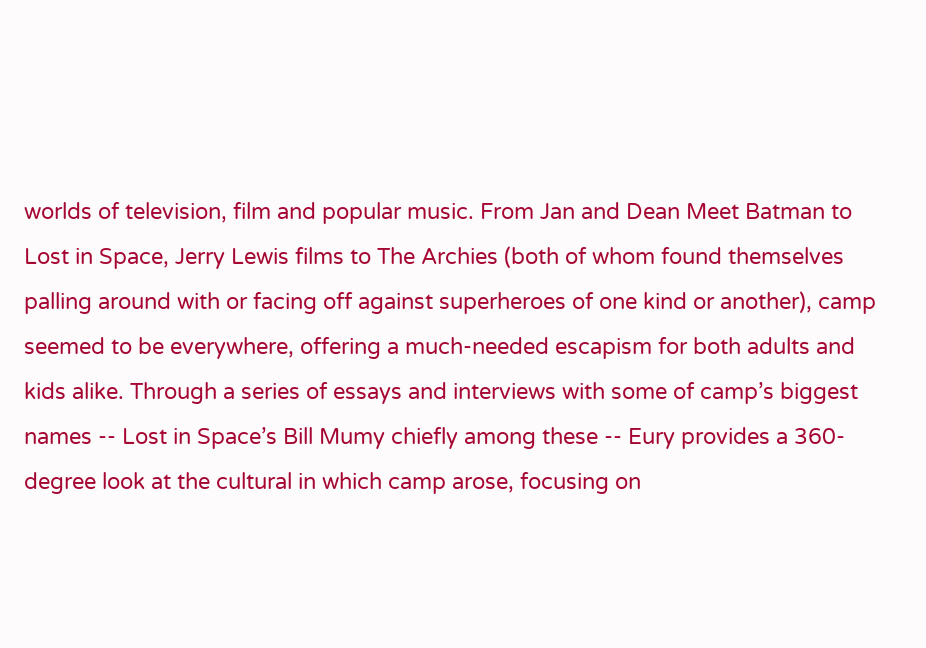worlds of television, film and popular music. From Jan and Dean Meet Batman to Lost in Space, Jerry Lewis films to The Archies (both of whom found themselves palling around with or facing off against superheroes of one kind or another), camp seemed to be everywhere, offering a much-needed escapism for both adults and kids alike. Through a series of essays and interviews with some of camp’s biggest names -- Lost in Space’s Bill Mumy chiefly among these -- Eury provides a 360-degree look at the cultural in which camp arose, focusing on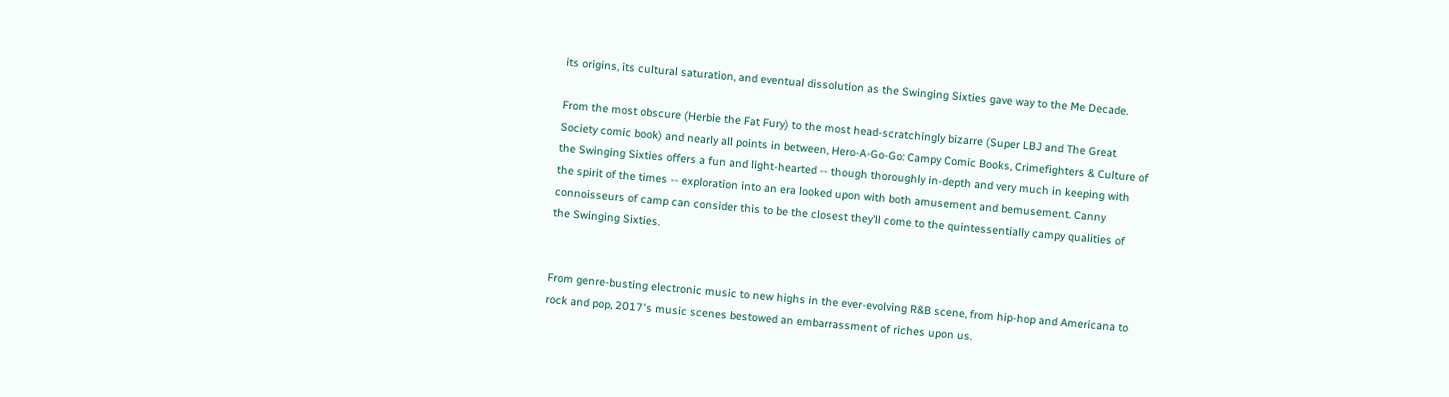its origins, its cultural saturation, and eventual dissolution as the Swinging Sixties gave way to the Me Decade.

From the most obscure (Herbie the Fat Fury) to the most head-scratchingly bizarre (Super LBJ and The Great Society comic book) and nearly all points in between, Hero-A-Go-Go: Campy Comic Books, Crimefighters & Culture of the Swinging Sixties offers a fun and light-hearted -- though thoroughly in-depth and very much in keeping with the spirit of the times -- exploration into an era looked upon with both amusement and bemusement. Canny connoisseurs of camp can consider this to be the closest they’ll come to the quintessentially campy qualities of the Swinging Sixties.


From genre-busting electronic music to new highs in the ever-evolving R&B scene, from hip-hop and Americana to rock and pop, 2017's music scenes bestowed an embarrassment of riches upon us.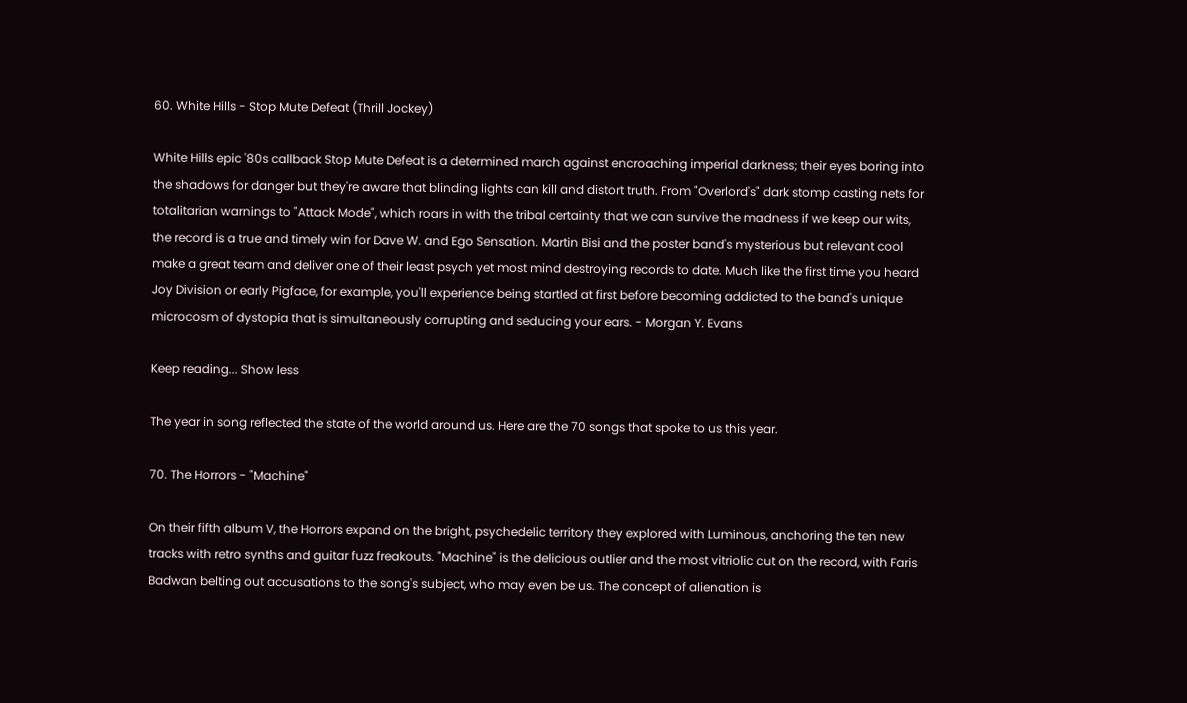60. White Hills - Stop Mute Defeat (Thrill Jockey)

White Hills epic '80s callback Stop Mute Defeat is a determined march against encroaching imperial darkness; their eyes boring into the shadows for danger but they're aware that blinding lights can kill and distort truth. From "Overlord's" dark stomp casting nets for totalitarian warnings to "Attack Mode", which roars in with the tribal certainty that we can survive the madness if we keep our wits, the record is a true and timely win for Dave W. and Ego Sensation. Martin Bisi and the poster band's mysterious but relevant cool make a great team and deliver one of their least psych yet most mind destroying records to date. Much like the first time you heard Joy Division or early Pigface, for example, you'll experience being startled at first before becoming addicted to the band's unique microcosm of dystopia that is simultaneously corrupting and seducing your ears. - Morgan Y. Evans

Keep reading... Show less

The year in song reflected the state of the world around us. Here are the 70 songs that spoke to us this year.

70. The Horrors - "Machine"

On their fifth album V, the Horrors expand on the bright, psychedelic territory they explored with Luminous, anchoring the ten new tracks with retro synths and guitar fuzz freakouts. "Machine" is the delicious outlier and the most vitriolic cut on the record, with Faris Badwan belting out accusations to the song's subject, who may even be us. The concept of alienation is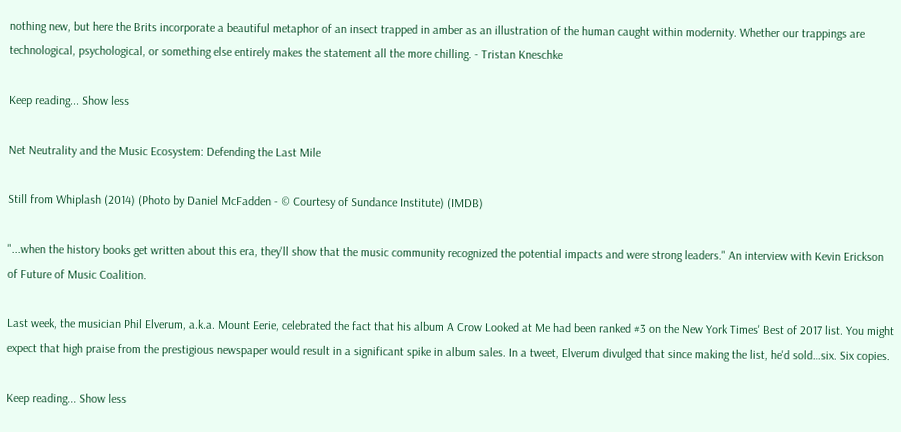nothing new, but here the Brits incorporate a beautiful metaphor of an insect trapped in amber as an illustration of the human caught within modernity. Whether our trappings are technological, psychological, or something else entirely makes the statement all the more chilling. - Tristan Kneschke

Keep reading... Show less

Net Neutrality and the Music Ecosystem: Defending the Last Mile

Still from Whiplash (2014) (Photo by Daniel McFadden - © Courtesy of Sundance Institute) (IMDB)

"...when the history books get written about this era, they'll show that the music community recognized the potential impacts and were strong leaders." An interview with Kevin Erickson of Future of Music Coalition.

Last week, the musician Phil Elverum, a.k.a. Mount Eerie, celebrated the fact that his album A Crow Looked at Me had been ranked #3 on the New York Times' Best of 2017 list. You might expect that high praise from the prestigious newspaper would result in a significant spike in album sales. In a tweet, Elverum divulged that since making the list, he'd sold…six. Six copies.

Keep reading... Show less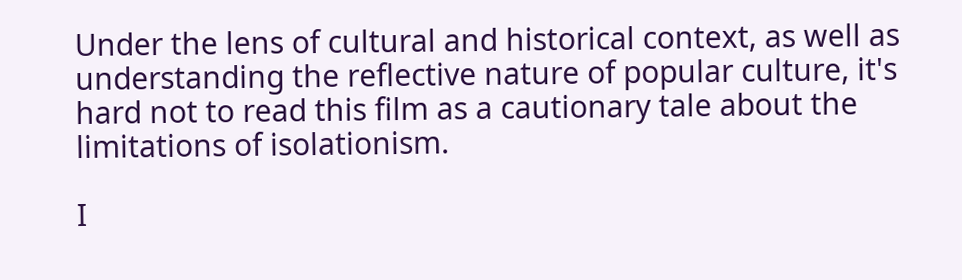Under the lens of cultural and historical context, as well as understanding the reflective nature of popular culture, it's hard not to read this film as a cautionary tale about the limitations of isolationism.

I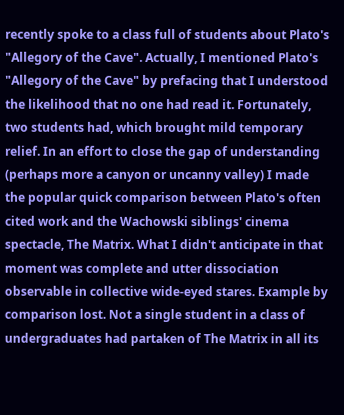recently spoke to a class full of students about Plato's "Allegory of the Cave". Actually, I mentioned Plato's "Allegory of the Cave" by prefacing that I understood the likelihood that no one had read it. Fortunately, two students had, which brought mild temporary relief. In an effort to close the gap of understanding (perhaps more a canyon or uncanny valley) I made the popular quick comparison between Plato's often cited work and the Wachowski siblings' cinema spectacle, The Matrix. What I didn't anticipate in that moment was complete and utter dissociation observable in collective wide-eyed stares. Example by comparison lost. Not a single student in a class of undergraduates had partaken of The Matrix in all its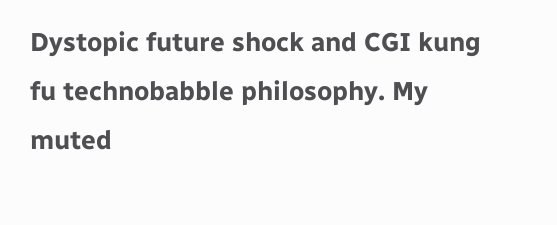Dystopic future shock and CGI kung fu technobabble philosophy. My muted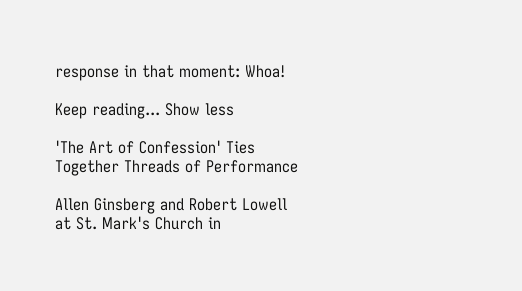response in that moment: Whoa!

Keep reading... Show less

'The Art of Confession' Ties Together Threads of Performance

Allen Ginsberg and Robert Lowell at St. Mark's Church in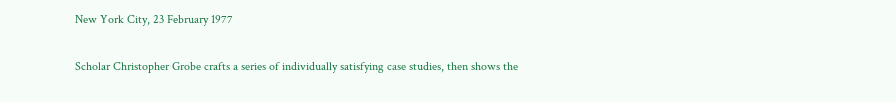New York City, 23 February 1977

Scholar Christopher Grobe crafts a series of individually satisfying case studies, then shows the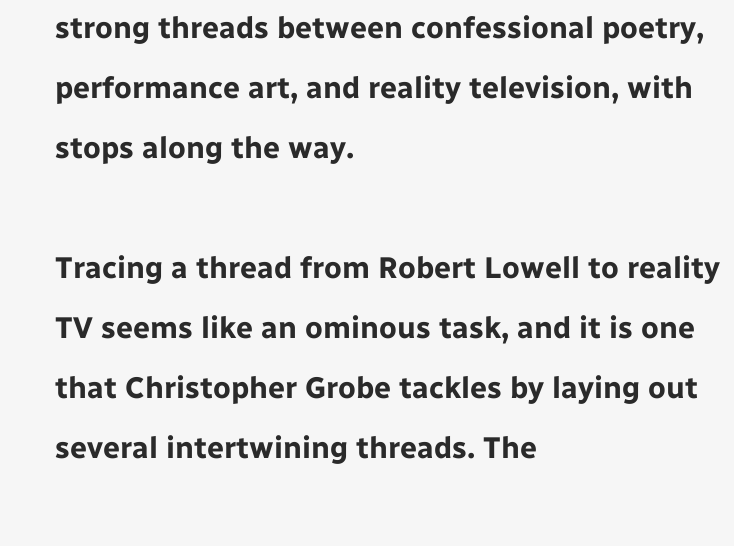strong threads between confessional poetry, performance art, and reality television, with stops along the way.

Tracing a thread from Robert Lowell to reality TV seems like an ominous task, and it is one that Christopher Grobe tackles by laying out several intertwining threads. The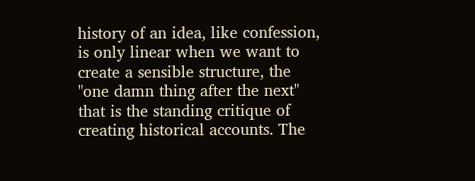history of an idea, like confession, is only linear when we want to create a sensible structure, the "one damn thing after the next" that is the standing critique of creating historical accounts. The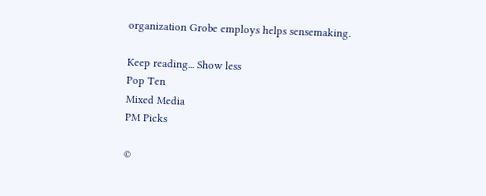organization Grobe employs helps sensemaking.

Keep reading... Show less
Pop Ten
Mixed Media
PM Picks

©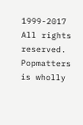1999-2017 All rights reserved.
Popmatters is wholly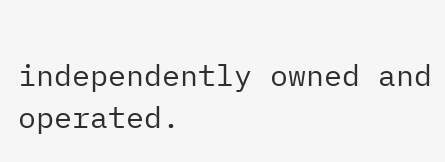independently owned and operated.